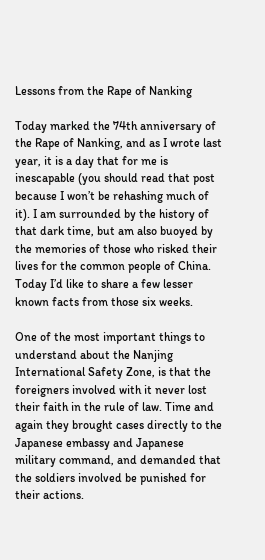Lessons from the Rape of Nanking

Today marked the 74th anniversary of the Rape of Nanking, and as I wrote last year, it is a day that for me is inescapable (you should read that post because I won’t be rehashing much of it). I am surrounded by the history of that dark time, but am also buoyed by the memories of those who risked their lives for the common people of China. Today I’d like to share a few lesser known facts from those six weeks.

One of the most important things to understand about the Nanjing International Safety Zone, is that the foreigners involved with it never lost their faith in the rule of law. Time and again they brought cases directly to the Japanese embassy and Japanese military command, and demanded that the soldiers involved be punished for their actions.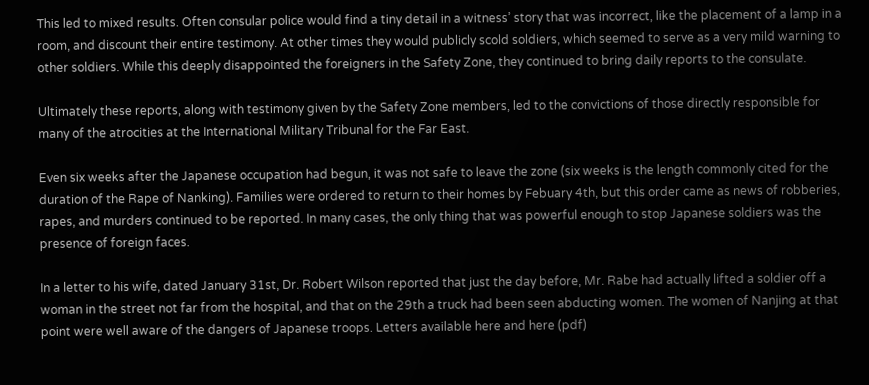This led to mixed results. Often consular police would find a tiny detail in a witness’ story that was incorrect, like the placement of a lamp in a room, and discount their entire testimony. At other times they would publicly scold soldiers, which seemed to serve as a very mild warning to other soldiers. While this deeply disappointed the foreigners in the Safety Zone, they continued to bring daily reports to the consulate.

Ultimately these reports, along with testimony given by the Safety Zone members, led to the convictions of those directly responsible for many of the atrocities at the International Military Tribunal for the Far East.

Even six weeks after the Japanese occupation had begun, it was not safe to leave the zone (six weeks is the length commonly cited for the duration of the Rape of Nanking). Families were ordered to return to their homes by Febuary 4th, but this order came as news of robberies, rapes, and murders continued to be reported. In many cases, the only thing that was powerful enough to stop Japanese soldiers was the presence of foreign faces.

In a letter to his wife, dated January 31st, Dr. Robert Wilson reported that just the day before, Mr. Rabe had actually lifted a soldier off a woman in the street not far from the hospital, and that on the 29th a truck had been seen abducting women. The women of Nanjing at that point were well aware of the dangers of Japanese troops. Letters available here and here (pdf)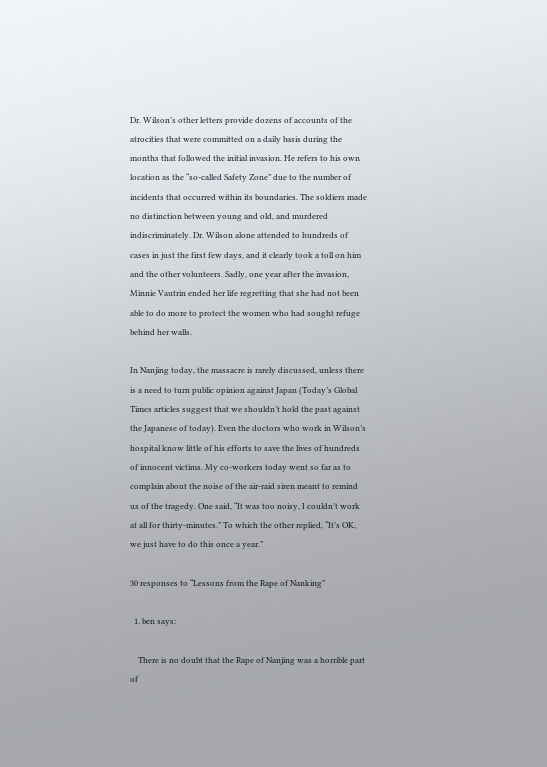Dr. Wilson’s other letters provide dozens of accounts of the atrocities that were committed on a daily basis during the months that followed the initial invasion. He refers to his own location as the “so-called Safety Zone” due to the number of incidents that occurred within its boundaries. The soldiers made no distinction between young and old, and murdered indiscriminately. Dr. Wilson alone attended to hundreds of cases in just the first few days, and it clearly took a toll on him and the other volunteers. Sadly, one year after the invasion, Minnie Vautrin ended her life regretting that she had not been able to do more to protect the women who had sought refuge behind her walls.

In Nanjing today, the massacre is rarely discussed, unless there is a need to turn public opinion against Japan (Today’s Global Times articles suggest that we shouldn’t hold the past against the Japanese of today). Even the doctors who work in Wilson’s hospital know little of his efforts to save the lives of hundreds of innocent victims. My co-workers today went so far as to complain about the noise of the air-raid siren meant to remind us of the tragedy. One said, “It was too noisy, I couldn’t work at all for thirty-minutes.” To which the other replied, “It’s OK, we just have to do this once a year.”

30 responses to “Lessons from the Rape of Nanking”

  1. ben says:

    There is no doubt that the Rape of Nanjing was a horrible part of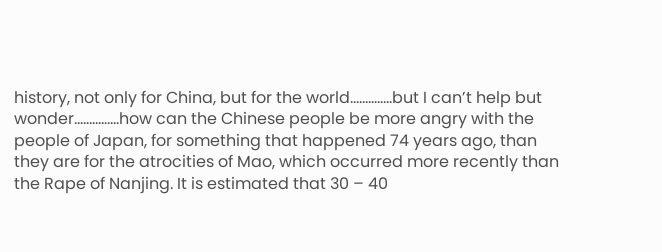history, not only for China, but for the world…………..but I can’t help but wonder……………how can the Chinese people be more angry with the people of Japan, for something that happened 74 years ago, than they are for the atrocities of Mao, which occurred more recently than the Rape of Nanjing. It is estimated that 30 – 40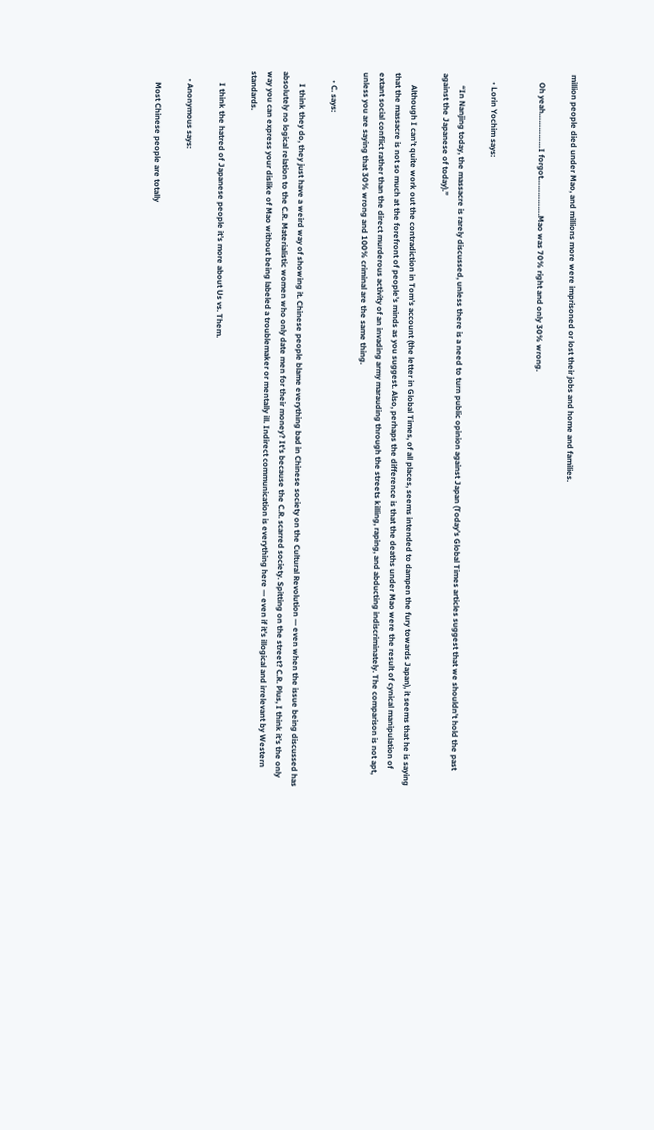million people died under Mao, and millions more were imprisoned or lost their jobs and home and families.

    Oh yeah……………I forgot…………….Mao was 70% right and only 30% wrong.


    • Lorin Yochim says:

      “In Nanjing today, the massacre is rarely discussed, unless there is a need to turn public opinion against Japan (Today’s Global Times articles suggest that we shouldn’t hold the past against the Japanese of today).”

      Although I can’t quite work out the contradiction in Tom’s account (the letter in Global Times, of all places, seems intended to dampen the fury towards Japan), it seems that he is saying that the massacre is not so much at the forefront of people’s minds as you suggest. Also, perhaps the difference is that the deaths under Mao were the result of cynical manipulation of extant social conflict rather than the direct murderous activity of an invading army marauding through the streets killing, raping, and abducting indiscriminately. The comparison is not apt, unless you are saying that 30% wrong and 100% criminal are the same thing.

    • C. says:

      I think they do, they just have a weird way of showing it. Chinese people blame everything bad in Chinese society on the Cultural Revolution — even when the issue being discussed has absolutely no logical relation to the C.R. Materialistic women who only date men for their money? It’s because the C.R. scarred society. Spitting on the street? C.R. Plus, I think it’s the only way you can express your dislike of Mao without being labeled a troublemaker or mentally ill. Indirect communication is everything here — even if it’s illogical and irrelevant by Western standards.

      I think the hatred of Japanese people it’s more about Us vs. Them.

    • Anonymous says:

      Most Chinese people are totally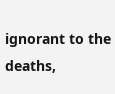ignorant to the deaths,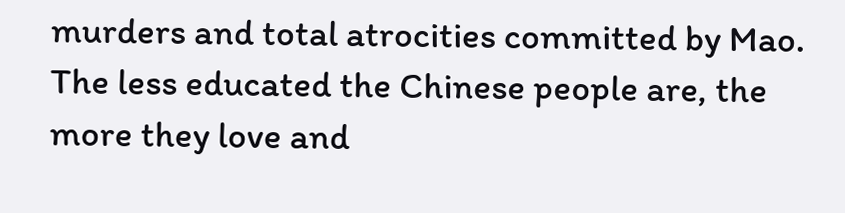murders and total atrocities committed by Mao. The less educated the Chinese people are, the more they love and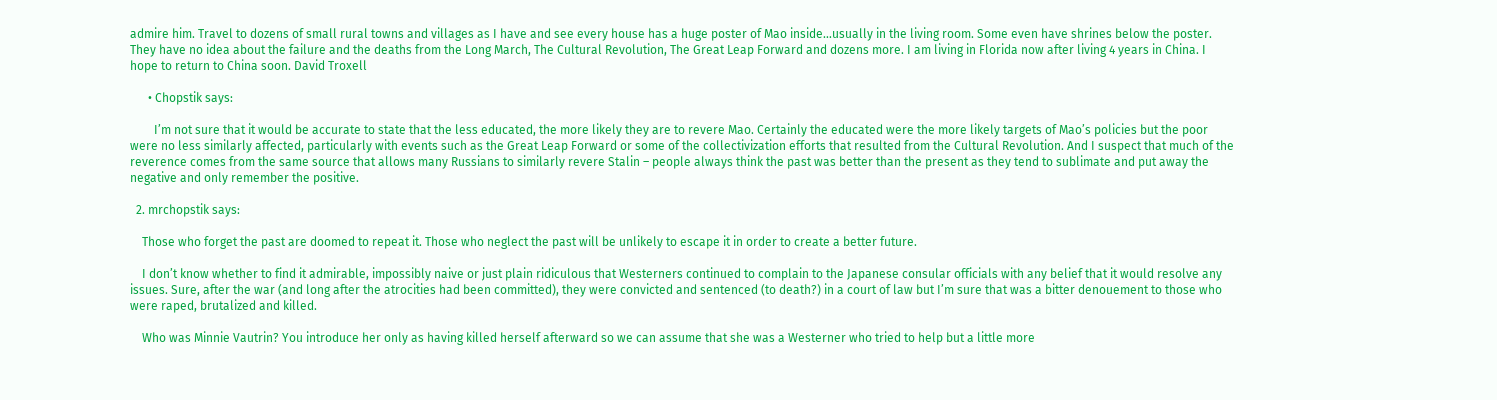admire him. Travel to dozens of small rural towns and villages as I have and see every house has a huge poster of Mao inside…usually in the living room. Some even have shrines below the poster. They have no idea about the failure and the deaths from the Long March, The Cultural Revolution, The Great Leap Forward and dozens more. I am living in Florida now after living 4 years in China. I hope to return to China soon. David Troxell

      • Chopstik says:

        I’m not sure that it would be accurate to state that the less educated, the more likely they are to revere Mao. Certainly the educated were the more likely targets of Mao’s policies but the poor were no less similarly affected, particularly with events such as the Great Leap Forward or some of the collectivization efforts that resulted from the Cultural Revolution. And I suspect that much of the reverence comes from the same source that allows many Russians to similarly revere Stalin – people always think the past was better than the present as they tend to sublimate and put away the negative and only remember the positive.

  2. mrchopstik says:

    Those who forget the past are doomed to repeat it. Those who neglect the past will be unlikely to escape it in order to create a better future.

    I don’t know whether to find it admirable, impossibly naive or just plain ridiculous that Westerners continued to complain to the Japanese consular officials with any belief that it would resolve any issues. Sure, after the war (and long after the atrocities had been committed), they were convicted and sentenced (to death?) in a court of law but I’m sure that was a bitter denouement to those who were raped, brutalized and killed.

    Who was Minnie Vautrin? You introduce her only as having killed herself afterward so we can assume that she was a Westerner who tried to help but a little more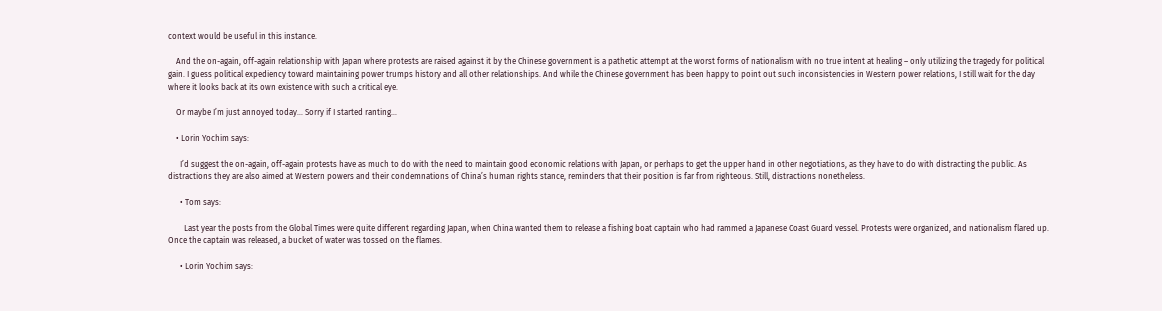context would be useful in this instance.

    And the on-again, off-again relationship with Japan where protests are raised against it by the Chinese government is a pathetic attempt at the worst forms of nationalism with no true intent at healing – only utilizing the tragedy for political gain. I guess political expediency toward maintaining power trumps history and all other relationships. And while the Chinese government has been happy to point out such inconsistencies in Western power relations, I still wait for the day where it looks back at its own existence with such a critical eye.

    Or maybe I’m just annoyed today… Sorry if I started ranting…

    • Lorin Yochim says:

      I’d suggest the on-again, off-again protests have as much to do with the need to maintain good economic relations with Japan, or perhaps to get the upper hand in other negotiations, as they have to do with distracting the public. As distractions they are also aimed at Western powers and their condemnations of China’s human rights stance, reminders that their position is far from righteous. Still, distractions nonetheless.

      • Tom says:

        Last year the posts from the Global Times were quite different regarding Japan, when China wanted them to release a fishing boat captain who had rammed a Japanese Coast Guard vessel. Protests were organized, and nationalism flared up. Once the captain was released, a bucket of water was tossed on the flames.

      • Lorin Yochim says: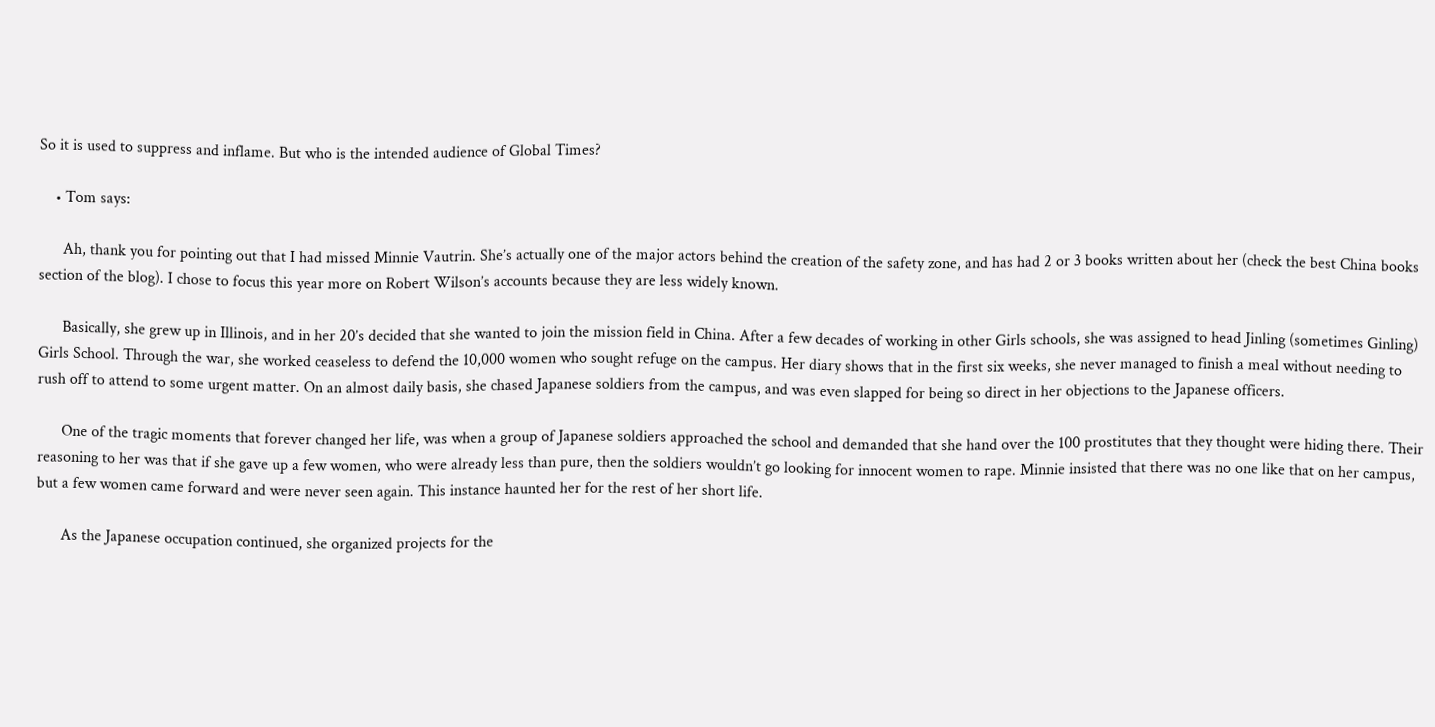So it is used to suppress and inflame. But who is the intended audience of Global Times?

    • Tom says:

      Ah, thank you for pointing out that I had missed Minnie Vautrin. She’s actually one of the major actors behind the creation of the safety zone, and has had 2 or 3 books written about her (check the best China books section of the blog). I chose to focus this year more on Robert Wilson’s accounts because they are less widely known.

      Basically, she grew up in Illinois, and in her 20’s decided that she wanted to join the mission field in China. After a few decades of working in other Girls schools, she was assigned to head Jinling (sometimes Ginling) Girls School. Through the war, she worked ceaseless to defend the 10,000 women who sought refuge on the campus. Her diary shows that in the first six weeks, she never managed to finish a meal without needing to rush off to attend to some urgent matter. On an almost daily basis, she chased Japanese soldiers from the campus, and was even slapped for being so direct in her objections to the Japanese officers.

      One of the tragic moments that forever changed her life, was when a group of Japanese soldiers approached the school and demanded that she hand over the 100 prostitutes that they thought were hiding there. Their reasoning to her was that if she gave up a few women, who were already less than pure, then the soldiers wouldn’t go looking for innocent women to rape. Minnie insisted that there was no one like that on her campus, but a few women came forward and were never seen again. This instance haunted her for the rest of her short life.

      As the Japanese occupation continued, she organized projects for the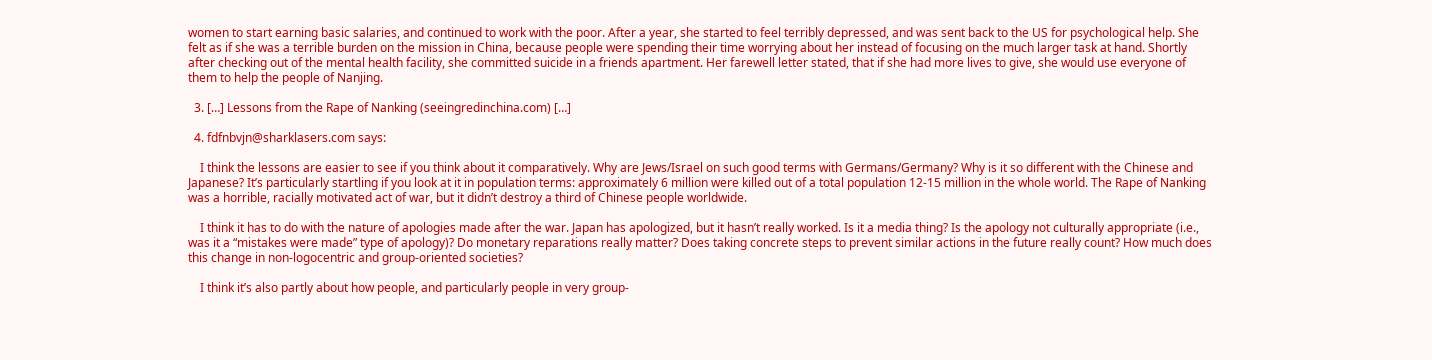women to start earning basic salaries, and continued to work with the poor. After a year, she started to feel terribly depressed, and was sent back to the US for psychological help. She felt as if she was a terrible burden on the mission in China, because people were spending their time worrying about her instead of focusing on the much larger task at hand. Shortly after checking out of the mental health facility, she committed suicide in a friends apartment. Her farewell letter stated, that if she had more lives to give, she would use everyone of them to help the people of Nanjing.

  3. […] Lessons from the Rape of Nanking (seeingredinchina.com) […]

  4. fdfnbvjn@sharklasers.com says:

    I think the lessons are easier to see if you think about it comparatively. Why are Jews/Israel on such good terms with Germans/Germany? Why is it so different with the Chinese and Japanese? It’s particularly startling if you look at it in population terms: approximately 6 million were killed out of a total population 12-15 million in the whole world. The Rape of Nanking was a horrible, racially motivated act of war, but it didn’t destroy a third of Chinese people worldwide.

    I think it has to do with the nature of apologies made after the war. Japan has apologized, but it hasn’t really worked. Is it a media thing? Is the apology not culturally appropriate (i.e., was it a “mistakes were made” type of apology)? Do monetary reparations really matter? Does taking concrete steps to prevent similar actions in the future really count? How much does this change in non-logocentric and group-oriented societies?

    I think it’s also partly about how people, and particularly people in very group-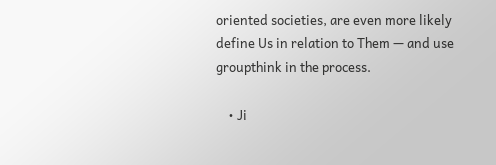oriented societies, are even more likely define Us in relation to Them — and use groupthink in the process.

    • Ji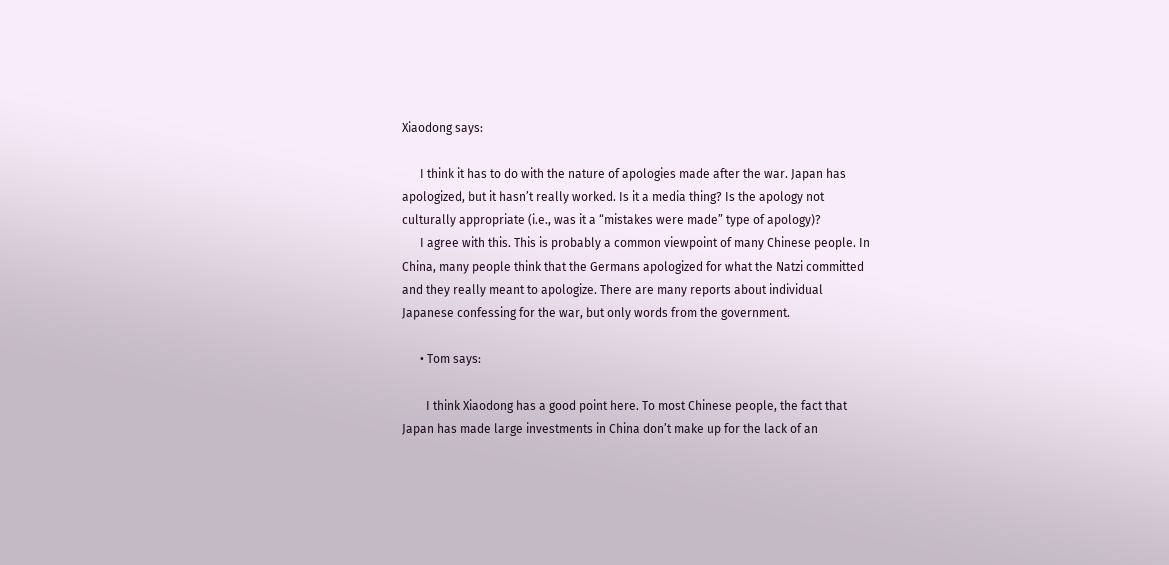Xiaodong says:

      I think it has to do with the nature of apologies made after the war. Japan has apologized, but it hasn’t really worked. Is it a media thing? Is the apology not culturally appropriate (i.e., was it a “mistakes were made” type of apology)?
      I agree with this. This is probably a common viewpoint of many Chinese people. In China, many people think that the Germans apologized for what the Natzi committed and they really meant to apologize. There are many reports about individual Japanese confessing for the war, but only words from the government.

      • Tom says:

        I think Xiaodong has a good point here. To most Chinese people, the fact that Japan has made large investments in China don’t make up for the lack of an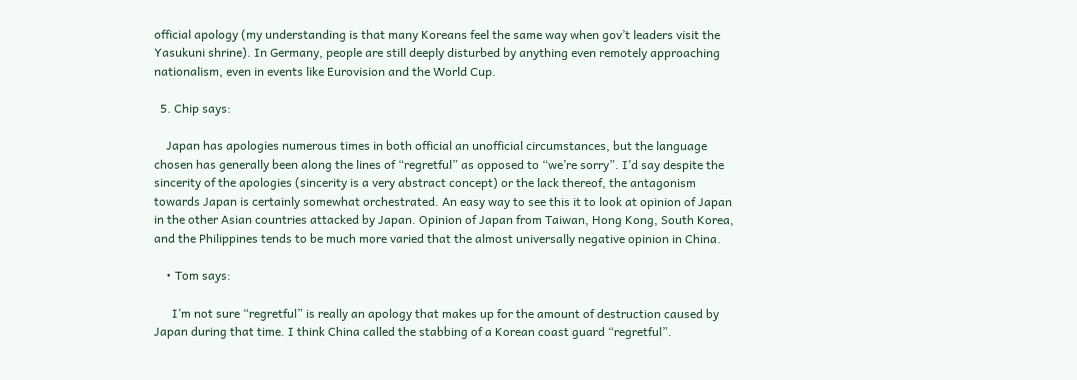official apology (my understanding is that many Koreans feel the same way when gov’t leaders visit the Yasukuni shrine). In Germany, people are still deeply disturbed by anything even remotely approaching nationalism, even in events like Eurovision and the World Cup.

  5. Chip says:

    Japan has apologies numerous times in both official an unofficial circumstances, but the language chosen has generally been along the lines of “regretful” as opposed to “we’re sorry”. I’d say despite the sincerity of the apologies (sincerity is a very abstract concept) or the lack thereof, the antagonism towards Japan is certainly somewhat orchestrated. An easy way to see this it to look at opinion of Japan in the other Asian countries attacked by Japan. Opinion of Japan from Taiwan, Hong Kong, South Korea, and the Philippines tends to be much more varied that the almost universally negative opinion in China.

    • Tom says:

      I’m not sure “regretful” is really an apology that makes up for the amount of destruction caused by Japan during that time. I think China called the stabbing of a Korean coast guard “regretful”.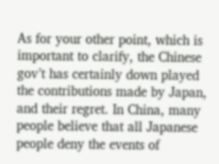As for your other point, which is important to clarify, the Chinese gov’t has certainly down played the contributions made by Japan, and their regret. In China, many people believe that all Japanese people deny the events of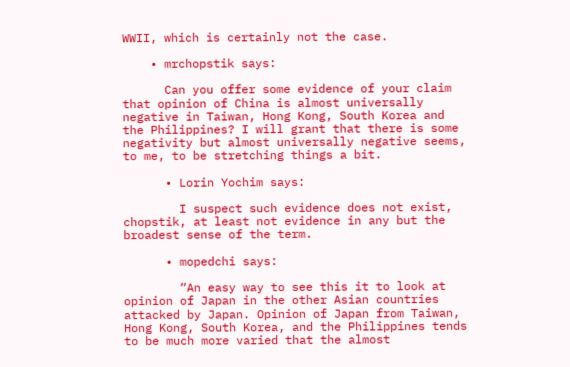WWII, which is certainly not the case.

    • mrchopstik says:

      Can you offer some evidence of your claim that opinion of China is almost universally negative in Taiwan, Hong Kong, South Korea and the Philippines? I will grant that there is some negativity but almost universally negative seems, to me, to be stretching things a bit.

      • Lorin Yochim says:

        I suspect such evidence does not exist, chopstik, at least not evidence in any but the broadest sense of the term.

      • mopedchi says:

        “An easy way to see this it to look at opinion of Japan in the other Asian countries attacked by Japan. Opinion of Japan from Taiwan, Hong Kong, South Korea, and the Philippines tends to be much more varied that the almost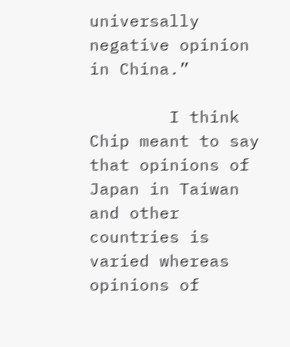universally negative opinion in China.”

        I think Chip meant to say that opinions of Japan in Taiwan and other countries is varied whereas opinions of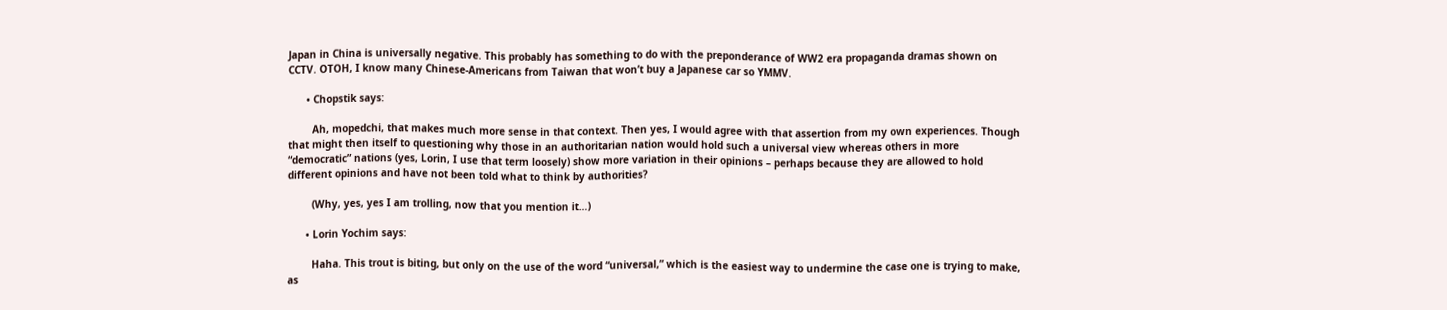Japan in China is universally negative. This probably has something to do with the preponderance of WW2 era propaganda dramas shown on CCTV. OTOH, I know many Chinese-Americans from Taiwan that won’t buy a Japanese car so YMMV.

      • Chopstik says:

        Ah, mopedchi, that makes much more sense in that context. Then yes, I would agree with that assertion from my own experiences. Though that might then itself to questioning why those in an authoritarian nation would hold such a universal view whereas others in more “democratic” nations (yes, Lorin, I use that term loosely) show more variation in their opinions – perhaps because they are allowed to hold different opinions and have not been told what to think by authorities?

        (Why, yes, yes I am trolling, now that you mention it…)

      • Lorin Yochim says:

        Haha. This trout is biting, but only on the use of the word “universal,” which is the easiest way to undermine the case one is trying to make, as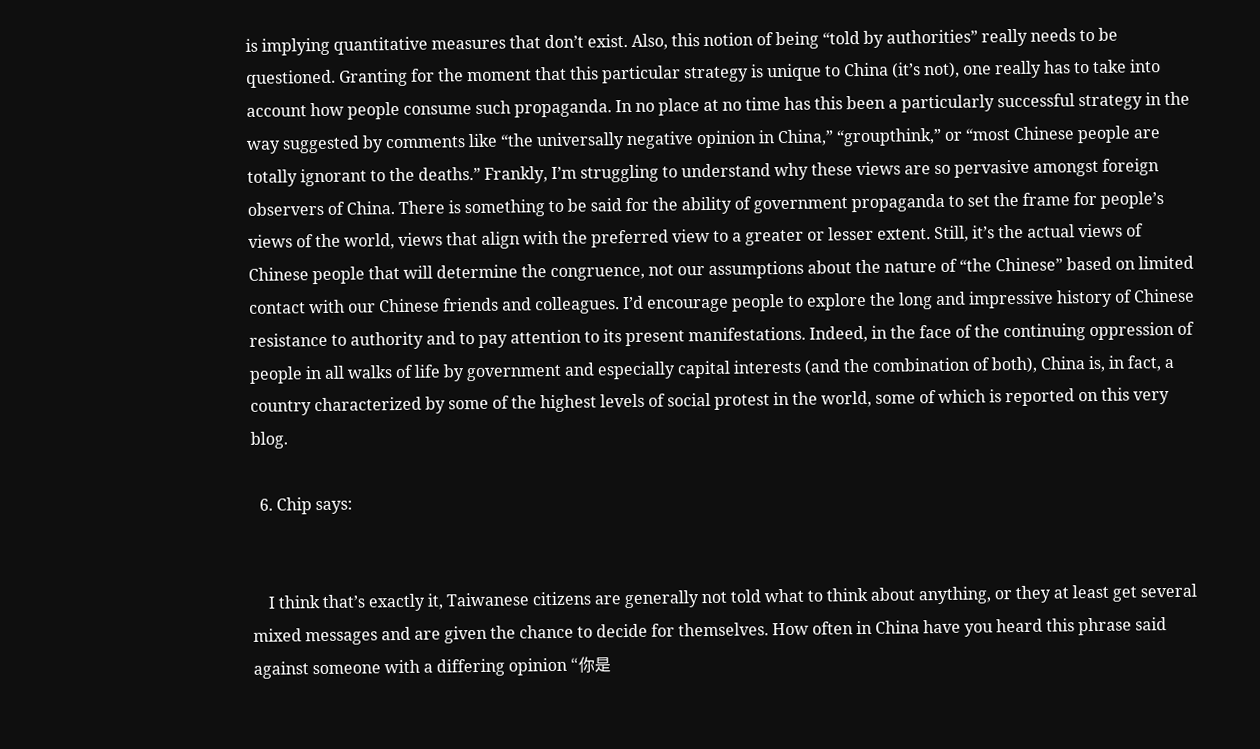is implying quantitative measures that don’t exist. Also, this notion of being “told by authorities” really needs to be questioned. Granting for the moment that this particular strategy is unique to China (it’s not), one really has to take into account how people consume such propaganda. In no place at no time has this been a particularly successful strategy in the way suggested by comments like “the universally negative opinion in China,” “groupthink,” or “most Chinese people are totally ignorant to the deaths.” Frankly, I’m struggling to understand why these views are so pervasive amongst foreign observers of China. There is something to be said for the ability of government propaganda to set the frame for people’s views of the world, views that align with the preferred view to a greater or lesser extent. Still, it’s the actual views of Chinese people that will determine the congruence, not our assumptions about the nature of “the Chinese” based on limited contact with our Chinese friends and colleagues. I’d encourage people to explore the long and impressive history of Chinese resistance to authority and to pay attention to its present manifestations. Indeed, in the face of the continuing oppression of people in all walks of life by government and especially capital interests (and the combination of both), China is, in fact, a country characterized by some of the highest levels of social protest in the world, some of which is reported on this very blog.

  6. Chip says:


    I think that’s exactly it, Taiwanese citizens are generally not told what to think about anything, or they at least get several mixed messages and are given the chance to decide for themselves. How often in China have you heard this phrase said against someone with a differing opinion “你是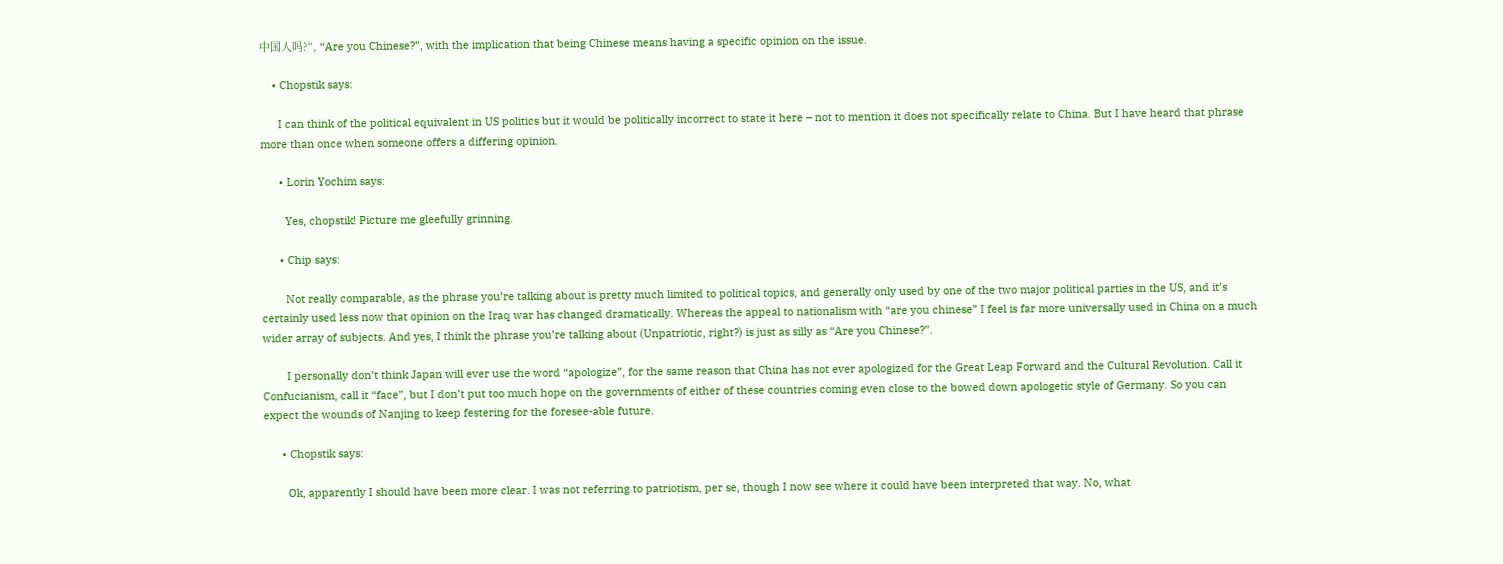中国人吗?“, “Are you Chinese?”, with the implication that being Chinese means having a specific opinion on the issue.

    • Chopstik says:

      I can think of the political equivalent in US politics but it would be politically incorrect to state it here – not to mention it does not specifically relate to China. But I have heard that phrase more than once when someone offers a differing opinion.

      • Lorin Yochim says:

        Yes, chopstik! Picture me gleefully grinning.

      • Chip says:

        Not really comparable, as the phrase you’re talking about is pretty much limited to political topics, and generally only used by one of the two major political parties in the US, and it’s certainly used less now that opinion on the Iraq war has changed dramatically. Whereas the appeal to nationalism with “are you chinese” I feel is far more universally used in China on a much wider array of subjects. And yes, I think the phrase you’re talking about (Unpatriotic, right?) is just as silly as “Are you Chinese?”.

        I personally don’t think Japan will ever use the word “apologize”, for the same reason that China has not ever apologized for the Great Leap Forward and the Cultural Revolution. Call it Confucianism, call it “face”, but I don’t put too much hope on the governments of either of these countries coming even close to the bowed down apologetic style of Germany. So you can expect the wounds of Nanjing to keep festering for the foresee-able future.

      • Chopstik says:

        Ok, apparently I should have been more clear. I was not referring to patriotism, per se, though I now see where it could have been interpreted that way. No, what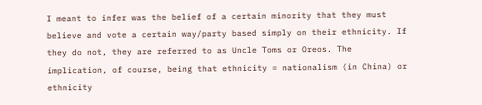I meant to infer was the belief of a certain minority that they must believe and vote a certain way/party based simply on their ethnicity. If they do not, they are referred to as Uncle Toms or Oreos. The implication, of course, being that ethnicity = nationalism (in China) or ethnicity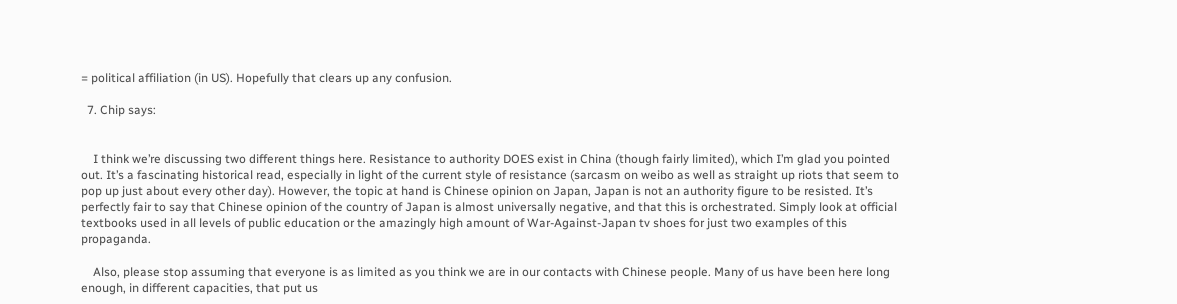= political affiliation (in US). Hopefully that clears up any confusion.

  7. Chip says:


    I think we’re discussing two different things here. Resistance to authority DOES exist in China (though fairly limited), which I’m glad you pointed out. It’s a fascinating historical read, especially in light of the current style of resistance (sarcasm on weibo as well as straight up riots that seem to pop up just about every other day). However, the topic at hand is Chinese opinion on Japan, Japan is not an authority figure to be resisted. It’s perfectly fair to say that Chinese opinion of the country of Japan is almost universally negative, and that this is orchestrated. Simply look at official textbooks used in all levels of public education or the amazingly high amount of War-Against-Japan tv shoes for just two examples of this propaganda.

    Also, please stop assuming that everyone is as limited as you think we are in our contacts with Chinese people. Many of us have been here long enough, in different capacities, that put us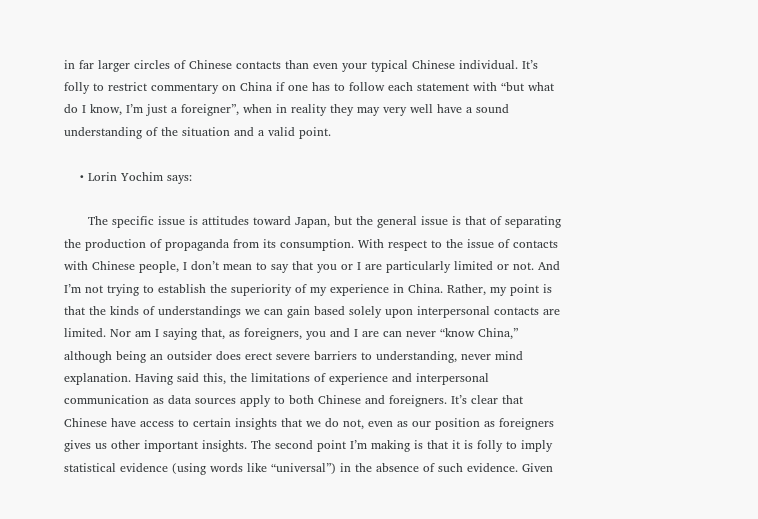in far larger circles of Chinese contacts than even your typical Chinese individual. It’s folly to restrict commentary on China if one has to follow each statement with “but what do I know, I’m just a foreigner”, when in reality they may very well have a sound understanding of the situation and a valid point.

    • Lorin Yochim says:

      The specific issue is attitudes toward Japan, but the general issue is that of separating the production of propaganda from its consumption. With respect to the issue of contacts with Chinese people, I don’t mean to say that you or I are particularly limited or not. And I’m not trying to establish the superiority of my experience in China. Rather, my point is that the kinds of understandings we can gain based solely upon interpersonal contacts are limited. Nor am I saying that, as foreigners, you and I are can never “know China,” although being an outsider does erect severe barriers to understanding, never mind explanation. Having said this, the limitations of experience and interpersonal communication as data sources apply to both Chinese and foreigners. It’s clear that Chinese have access to certain insights that we do not, even as our position as foreigners gives us other important insights. The second point I’m making is that it is folly to imply statistical evidence (using words like “universal”) in the absence of such evidence. Given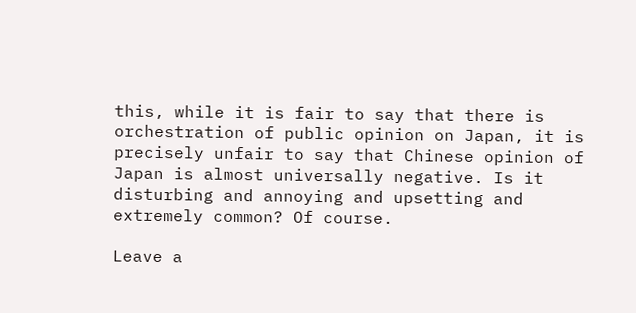this, while it is fair to say that there is orchestration of public opinion on Japan, it is precisely unfair to say that Chinese opinion of Japan is almost universally negative. Is it disturbing and annoying and upsetting and extremely common? Of course.

Leave a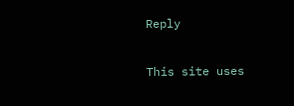Reply

This site uses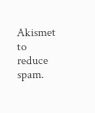Akismet to reduce spam.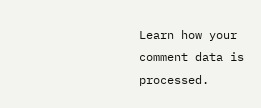Learn how your comment data is processed.